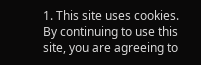1. This site uses cookies. By continuing to use this site, you are agreeing to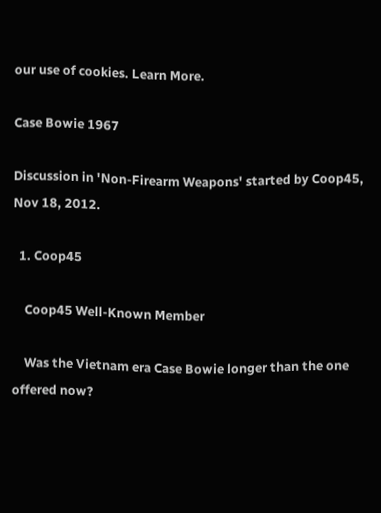our use of cookies. Learn More.

Case Bowie 1967

Discussion in 'Non-Firearm Weapons' started by Coop45, Nov 18, 2012.

  1. Coop45

    Coop45 Well-Known Member

    Was the Vietnam era Case Bowie longer than the one offered now?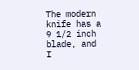The modern knife has a 9 1/2 inch blade, and I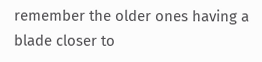remember the older ones having a blade closer to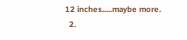12 inches.....maybe more.
  2.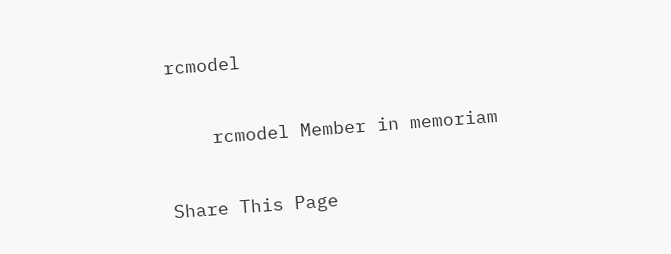rcmodel

    rcmodel Member in memoriam

Share This Page